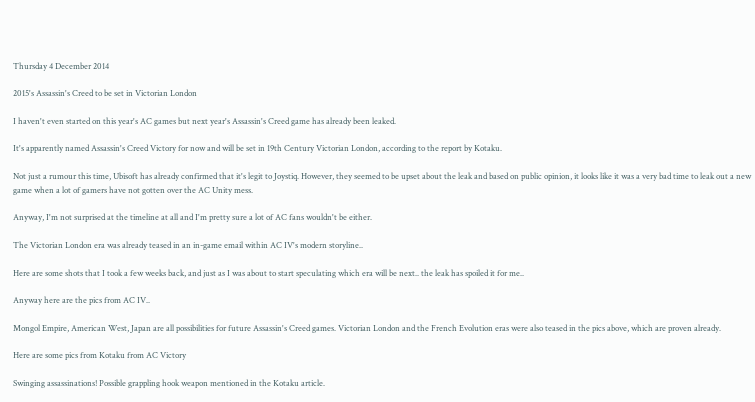Thursday 4 December 2014

2015's Assassin's Creed to be set in Victorian London

I haven't even started on this year's AC games but next year's Assassin's Creed game has already been leaked.

It's apparently named Assassin's Creed Victory for now and will be set in 19th Century Victorian London, according to the report by Kotaku.

Not just a rumour this time, Ubisoft has already confirmed that it's legit to Joystiq. However, they seemed to be upset about the leak and based on public opinion, it looks like it was a very bad time to leak out a new game when a lot of gamers have not gotten over the AC Unity mess.

Anyway, I'm not surprised at the timeline at all and I'm pretty sure a lot of AC fans wouldn't be either.

The Victorian London era was already teased in an in-game email within AC IV's modern storyline..

Here are some shots that I took a few weeks back, and just as I was about to start speculating which era will be next.. the leak has spoiled it for me..

Anyway here are the pics from AC IV..

Mongol Empire, American West, Japan are all possibilities for future Assassin's Creed games. Victorian London and the French Evolution eras were also teased in the pics above, which are proven already.

Here are some pics from Kotaku from AC Victory

Swinging assassinations! Possible grappling hook weapon mentioned in the Kotaku article.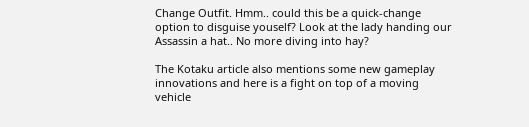Change Outfit. Hmm.. could this be a quick-change option to disguise youself? Look at the lady handing our Assassin a hat.. No more diving into hay?

The Kotaku article also mentions some new gameplay innovations and here is a fight on top of a moving vehicle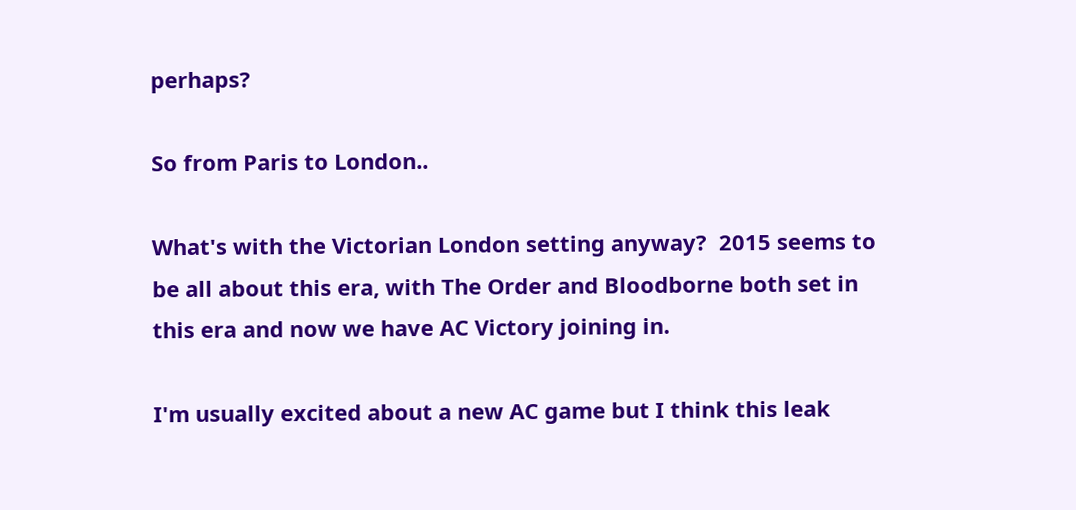perhaps?

So from Paris to London..

What's with the Victorian London setting anyway?  2015 seems to be all about this era, with The Order and Bloodborne both set in this era and now we have AC Victory joining in.

I'm usually excited about a new AC game but I think this leak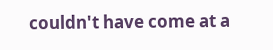couldn't have come at a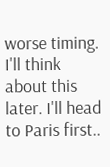worse timing. I'll think about this later. I'll head to Paris first..